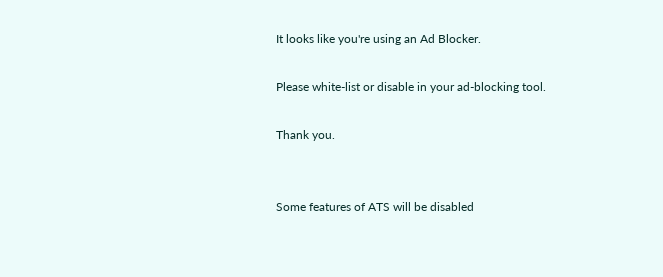It looks like you're using an Ad Blocker.

Please white-list or disable in your ad-blocking tool.

Thank you.


Some features of ATS will be disabled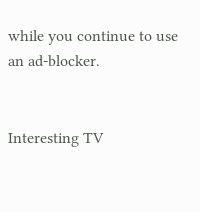while you continue to use an ad-blocker.


Interesting TV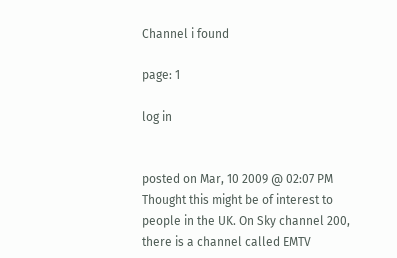Channel i found

page: 1

log in


posted on Mar, 10 2009 @ 02:07 PM
Thought this might be of interest to people in the UK. On Sky channel 200, there is a channel called EMTV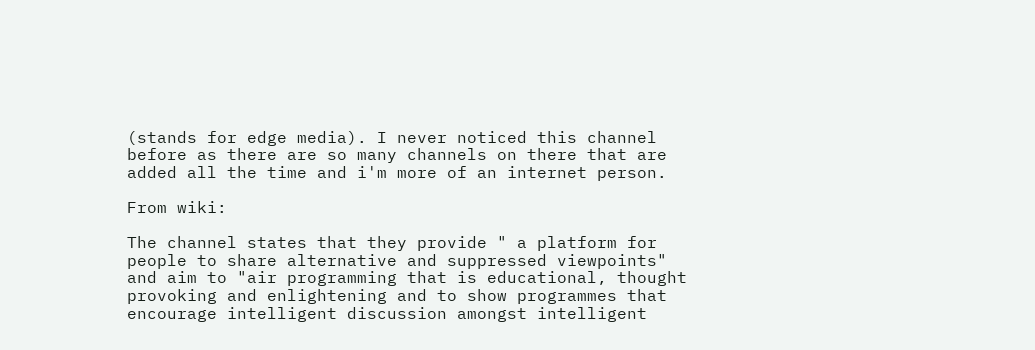(stands for edge media). I never noticed this channel before as there are so many channels on there that are added all the time and i'm more of an internet person.

From wiki:

The channel states that they provide " a platform for people to share alternative and suppressed viewpoints" and aim to "air programming that is educational, thought provoking and enlightening and to show programmes that encourage intelligent discussion amongst intelligent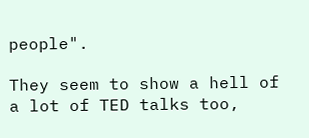people".

They seem to show a hell of a lot of TED talks too,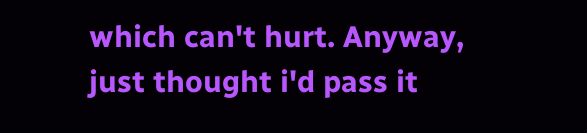which can't hurt. Anyway, just thought i'd pass it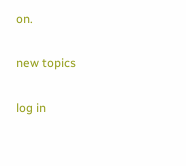on.

new topics

log in